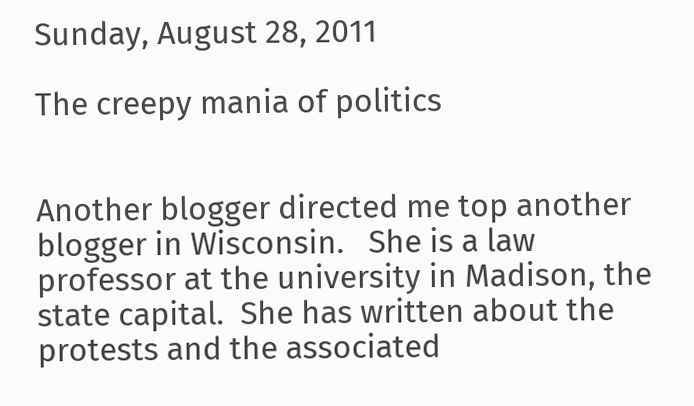Sunday, August 28, 2011

The creepy mania of politics


Another blogger directed me top another blogger in Wisconsin.   She is a law professor at the university in Madison, the state capital.  She has written about the protests and the associated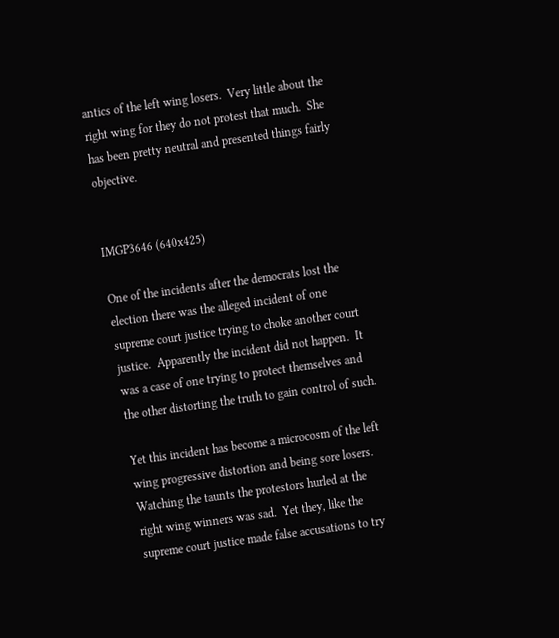antics of the left wing losers.  Very little about the right wing for they do not protest that much.  She has been pretty neutral and presented things fairly objective.


IMGP3646 (640x425)

One of the incidents after the democrats lost the election there was the alleged incident of one supreme court justice trying to choke another court justice.  Apparently the incident did not happen.  It was a case of one trying to protect themselves and the other distorting the truth to gain control of such.

Yet this incident has become a microcosm of the left wing progressive distortion and being sore losers.  Watching the taunts the protestors hurled at the right wing winners was sad.  Yet they, like the supreme court justice made false accusations to try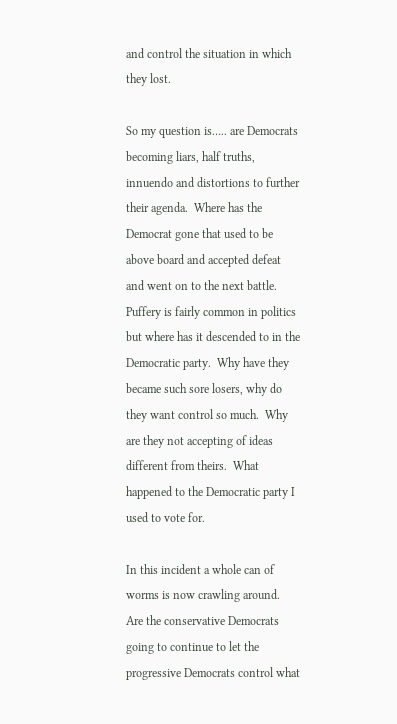and control the situation in which they lost.

So my question is….. are Democrats becoming liars, half truths, innuendo and distortions to further their agenda.  Where has the Democrat gone that used to be above board and accepted defeat and went on to the next battle.  Puffery is fairly common in politics but where has it descended to in the Democratic party.  Why have they became such sore losers, why do they want control so much.  Why are they not accepting of ideas different from theirs.  What happened to the Democratic party I used to vote for.

In this incident a whole can of worms is now crawling around.  Are the conservative Democrats going to continue to let the progressive Democrats control what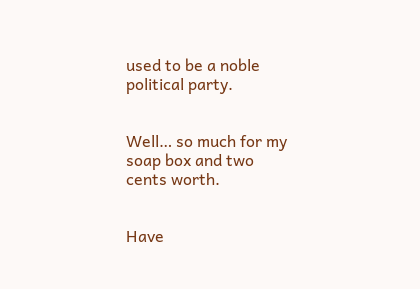used to be a noble political party.


Well… so much for my soap box and two cents worth.


Have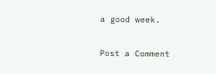a good week.

Post a Comment